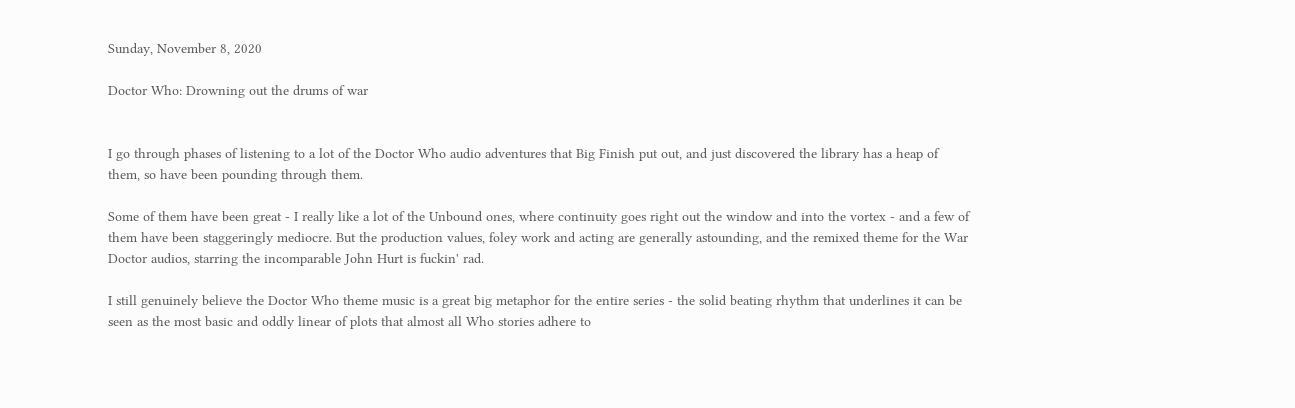Sunday, November 8, 2020

Doctor Who: Drowning out the drums of war


I go through phases of listening to a lot of the Doctor Who audio adventures that Big Finish put out, and just discovered the library has a heap of them, so have been pounding through them.

Some of them have been great - I really like a lot of the Unbound ones, where continuity goes right out the window and into the vortex - and a few of them have been staggeringly mediocre. But the production values, foley work and acting are generally astounding, and the remixed theme for the War Doctor audios, starring the incomparable John Hurt is fuckin' rad.

I still genuinely believe the Doctor Who theme music is a great big metaphor for the entire series - the solid beating rhythm that underlines it can be seen as the most basic and oddly linear of plots that almost all Who stories adhere to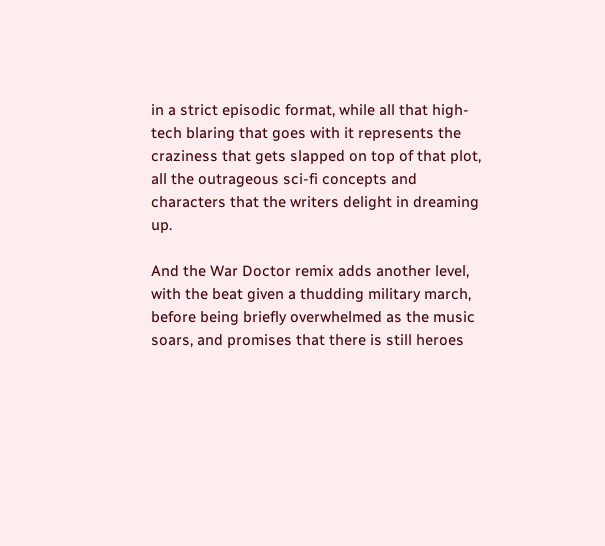in a strict episodic format, while all that high-tech blaring that goes with it represents the craziness that gets slapped on top of that plot, all the outrageous sci-fi concepts and characters that the writers delight in dreaming up.

And the War Doctor remix adds another level, with the beat given a thudding military march, before being briefly overwhelmed as the music soars, and promises that there is still heroes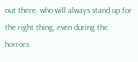out there, who will always stand up for the right thing, even during the horrors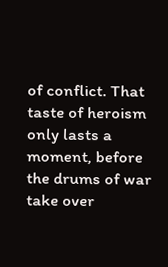of conflict. That taste of heroism only lasts a moment, before the drums of war take over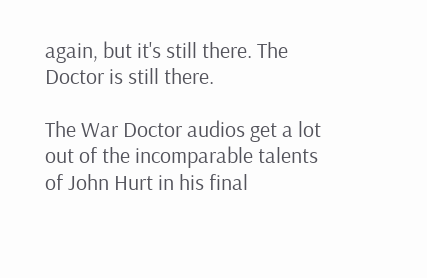again, but it's still there. The Doctor is still there.

The War Doctor audios get a lot out of the incomparable talents of John Hurt in his final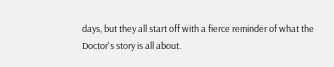days, but they all start off with a fierce reminder of what the Doctor's story is all about.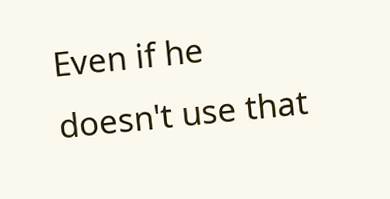Even if he doesn't use that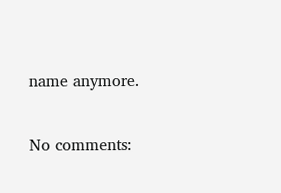name anymore.

No comments: